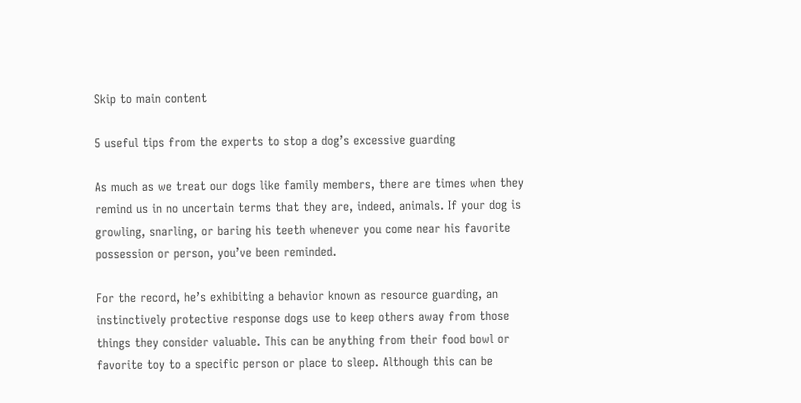Skip to main content

5 useful tips from the experts to stop a dog’s excessive guarding

As much as we treat our dogs like family members, there are times when they remind us in no uncertain terms that they are, indeed, animals. If your dog is growling, snarling, or baring his teeth whenever you come near his favorite possession or person, you’ve been reminded.

For the record, he’s exhibiting a behavior known as resource guarding, an instinctively protective response dogs use to keep others away from those things they consider valuable. This can be anything from their food bowl or favorite toy to a specific person or place to sleep. Although this can be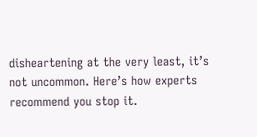disheartening at the very least, it’s not uncommon. Here’s how experts recommend you stop it.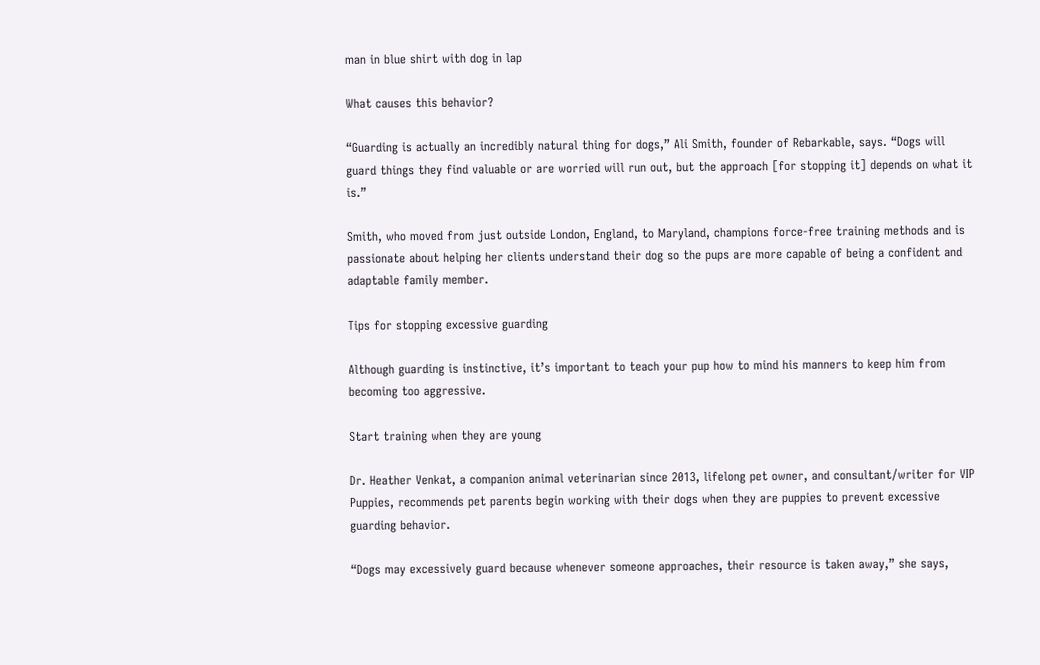man in blue shirt with dog in lap

What causes this behavior?

“Guarding is actually an incredibly natural thing for dogs,” Ali Smith, founder of Rebarkable, says. “Dogs will guard things they find valuable or are worried will run out, but the approach [for stopping it] depends on what it is.”

Smith, who moved from just outside London, England, to Maryland, champions force-free training methods and is passionate about helping her clients understand their dog so the pups are more capable of being a confident and adaptable family member.

Tips for stopping excessive guarding

Although guarding is instinctive, it’s important to teach your pup how to mind his manners to keep him from becoming too aggressive.

Start training when they are young

Dr. Heather Venkat, a companion animal veterinarian since 2013, lifelong pet owner, and consultant/writer for VIP Puppies, recommends pet parents begin working with their dogs when they are puppies to prevent excessive guarding behavior.

“Dogs may excessively guard because whenever someone approaches, their resource is taken away,” she says,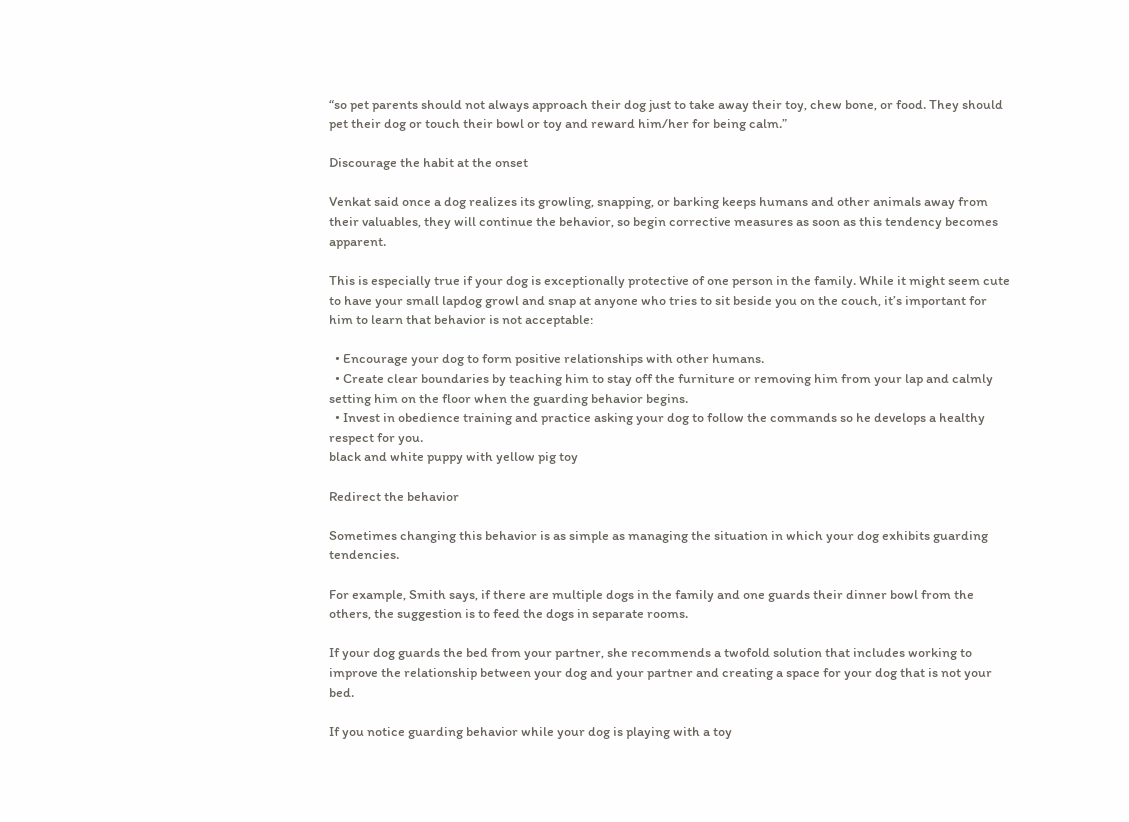“so pet parents should not always approach their dog just to take away their toy, chew bone, or food. They should pet their dog or touch their bowl or toy and reward him/her for being calm.”

Discourage the habit at the onset

Venkat said once a dog realizes its growling, snapping, or barking keeps humans and other animals away from their valuables, they will continue the behavior, so begin corrective measures as soon as this tendency becomes apparent.

This is especially true if your dog is exceptionally protective of one person in the family. While it might seem cute to have your small lapdog growl and snap at anyone who tries to sit beside you on the couch, it’s important for him to learn that behavior is not acceptable:

  • Encourage your dog to form positive relationships with other humans.
  • Create clear boundaries by teaching him to stay off the furniture or removing him from your lap and calmly setting him on the floor when the guarding behavior begins.
  • Invest in obedience training and practice asking your dog to follow the commands so he develops a healthy respect for you.
black and white puppy with yellow pig toy

Redirect the behavior

Sometimes changing this behavior is as simple as managing the situation in which your dog exhibits guarding tendencies.

For example, Smith says, if there are multiple dogs in the family and one guards their dinner bowl from the others, the suggestion is to feed the dogs in separate rooms.

If your dog guards the bed from your partner, she recommends a twofold solution that includes working to improve the relationship between your dog and your partner and creating a space for your dog that is not your bed.

If you notice guarding behavior while your dog is playing with a toy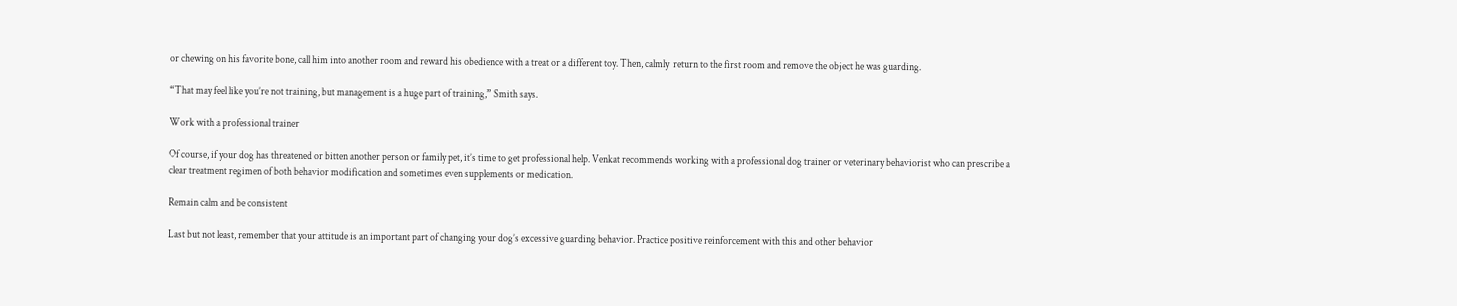or chewing on his favorite bone, call him into another room and reward his obedience with a treat or a different toy. Then, calmly  return to the first room and remove the object he was guarding.

“That may feel like you’re not training, but management is a huge part of training,” Smith says.

Work with a professional trainer

Of course, if your dog has threatened or bitten another person or family pet, it’s time to get professional help. Venkat recommends working with a professional dog trainer or veterinary behaviorist who can prescribe a clear treatment regimen of both behavior modification and sometimes even supplements or medication.

Remain calm and be consistent

Last but not least, remember that your attitude is an important part of changing your dog’s excessive guarding behavior. Practice positive reinforcement with this and other behavior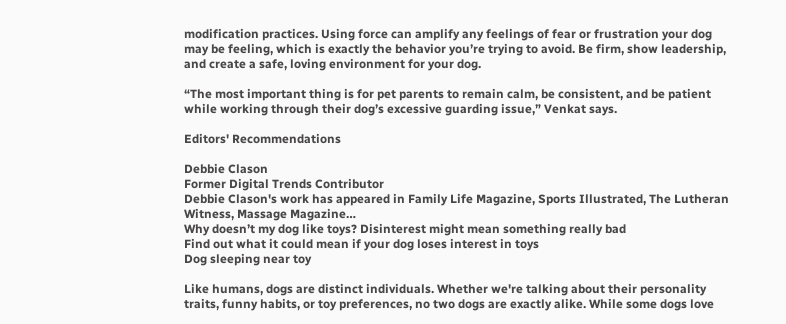modification practices. Using force can amplify any feelings of fear or frustration your dog may be feeling, which is exactly the behavior you’re trying to avoid. Be firm, show leadership, and create a safe, loving environment for your dog.

“The most important thing is for pet parents to remain calm, be consistent, and be patient while working through their dog’s excessive guarding issue,” Venkat says.

Editors' Recommendations

Debbie Clason
Former Digital Trends Contributor
Debbie Clason's work has appeared in Family Life Magazine, Sports Illustrated, The Lutheran Witness, Massage Magazine…
Why doesn’t my dog like toys? Disinterest might mean something really bad
Find out what it could mean if your dog loses interest in toys
Dog sleeping near toy

Like humans, dogs are distinct individuals. Whether we're talking about their personality traits, funny habits, or toy preferences, no two dogs are exactly alike. While some dogs love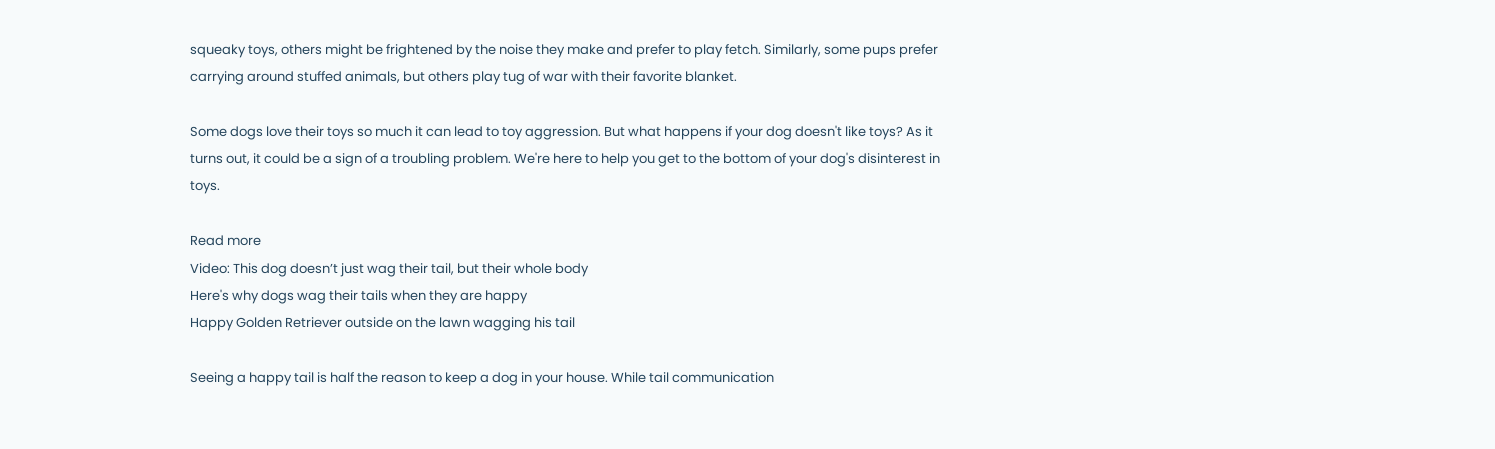squeaky toys, others might be frightened by the noise they make and prefer to play fetch. Similarly, some pups prefer carrying around stuffed animals, but others play tug of war with their favorite blanket.

Some dogs love their toys so much it can lead to toy aggression. But what happens if your dog doesn't like toys? As it turns out, it could be a sign of a troubling problem. We're here to help you get to the bottom of your dog's disinterest in toys.

Read more
Video: This dog doesn’t just wag their tail, but their whole body
Here's why dogs wag their tails when they are happy
Happy Golden Retriever outside on the lawn wagging his tail

Seeing a happy tail is half the reason to keep a dog in your house. While tail communication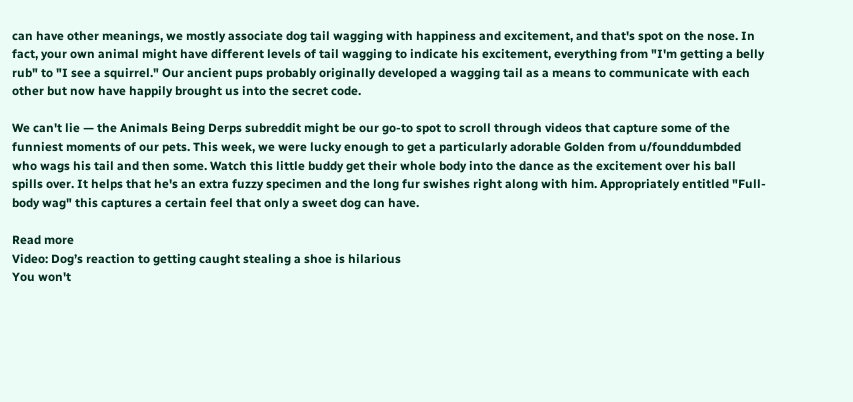can have other meanings, we mostly associate dog tail wagging with happiness and excitement, and that's spot on the nose. In fact, your own animal might have different levels of tail wagging to indicate his excitement, everything from "I'm getting a belly rub" to "I see a squirrel." Our ancient pups probably originally developed a wagging tail as a means to communicate with each other but now have happily brought us into the secret code.

We can't lie — the Animals Being Derps subreddit might be our go-to spot to scroll through videos that capture some of the funniest moments of our pets. This week, we were lucky enough to get a particularly adorable Golden from u/founddumbded who wags his tail and then some. Watch this little buddy get their whole body into the dance as the excitement over his ball spills over. It helps that he's an extra fuzzy specimen and the long fur swishes right along with him. Appropriately entitled "Full-body wag" this captures a certain feel that only a sweet dog can have.

Read more
Video: Dog’s reaction to getting caught stealing a shoe is hilarious
You won't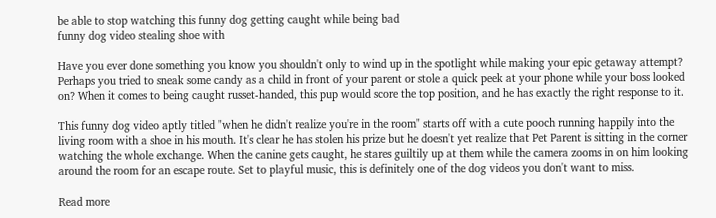be able to stop watching this funny dog getting caught while being bad
funny dog video stealing shoe with

Have you ever done something you know you shouldn't only to wind up in the spotlight while making your epic getaway attempt? Perhaps you tried to sneak some candy as a child in front of your parent or stole a quick peek at your phone while your boss looked on? When it comes to being caught russet-handed, this pup would score the top position, and he has exactly the right response to it.

This funny dog video aptly titled "when he didn't realize you're in the room" starts off with a cute pooch running happily into the living room with a shoe in his mouth. It's clear he has stolen his prize but he doesn't yet realize that Pet Parent is sitting in the corner watching the whole exchange. When the canine gets caught, he stares guiltily up at them while the camera zooms in on him looking around the room for an escape route. Set to playful music, this is definitely one of the dog videos you don't want to miss.

Read more